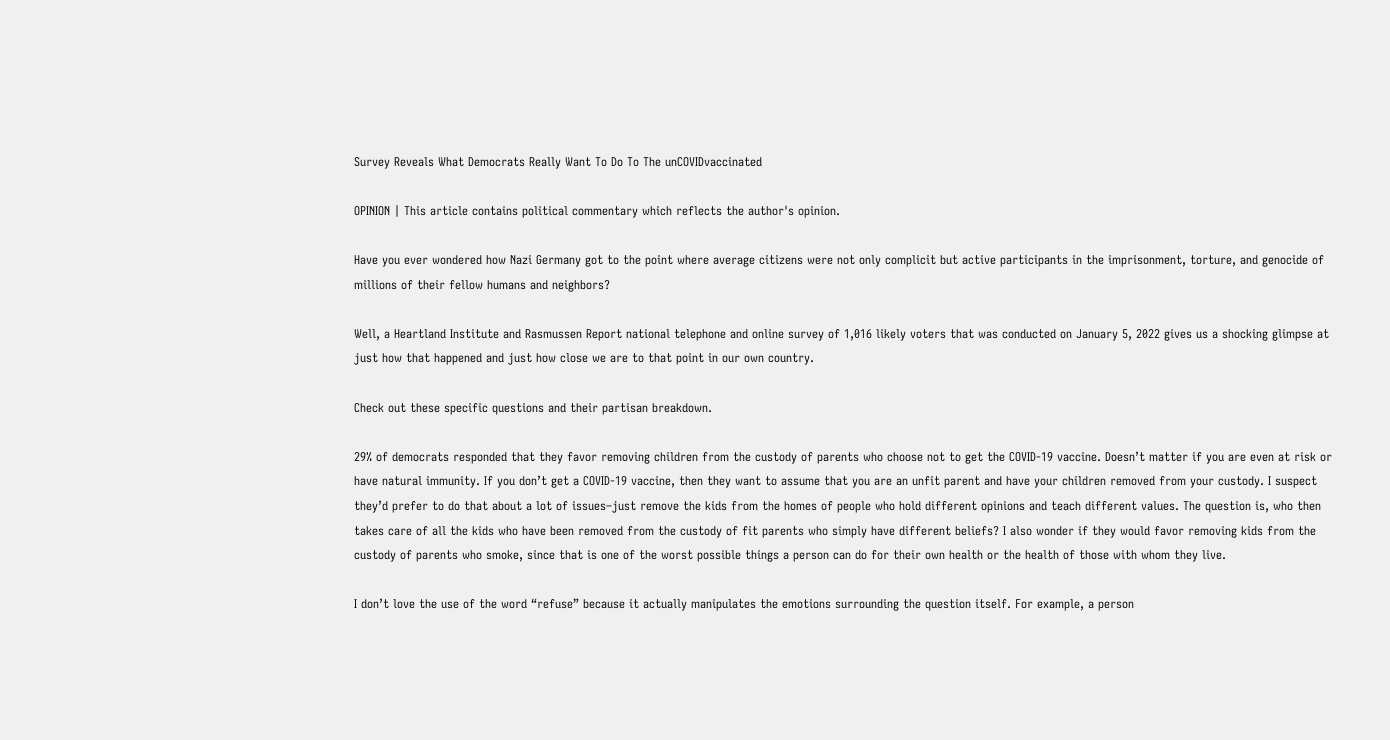Survey Reveals What Democrats Really Want To Do To The unCOVIDvaccinated

OPINION | This article contains political commentary which reflects the author's opinion.

Have you ever wondered how Nazi Germany got to the point where average citizens were not only complicit but active participants in the imprisonment, torture, and genocide of millions of their fellow humans and neighbors?

Well, a Heartland Institute and Rasmussen Report national telephone and online survey of 1,016 likely voters that was conducted on January 5, 2022 gives us a shocking glimpse at just how that happened and just how close we are to that point in our own country.

Check out these specific questions and their partisan breakdown.

29% of democrats responded that they favor removing children from the custody of parents who choose not to get the COVID-19 vaccine. Doesn’t matter if you are even at risk or have natural immunity. If you don’t get a COVID-19 vaccine, then they want to assume that you are an unfit parent and have your children removed from your custody. I suspect they’d prefer to do that about a lot of issues–just remove the kids from the homes of people who hold different opinions and teach different values. The question is, who then takes care of all the kids who have been removed from the custody of fit parents who simply have different beliefs? I also wonder if they would favor removing kids from the custody of parents who smoke, since that is one of the worst possible things a person can do for their own health or the health of those with whom they live.

I don’t love the use of the word “refuse” because it actually manipulates the emotions surrounding the question itself. For example, a person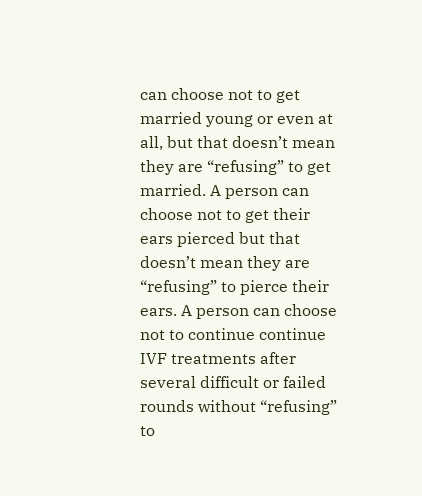can choose not to get married young or even at all, but that doesn’t mean they are “refusing” to get married. A person can choose not to get their ears pierced but that doesn’t mean they are “refusing” to pierce their ears. A person can choose not to continue continue IVF treatments after several difficult or failed rounds without “refusing” to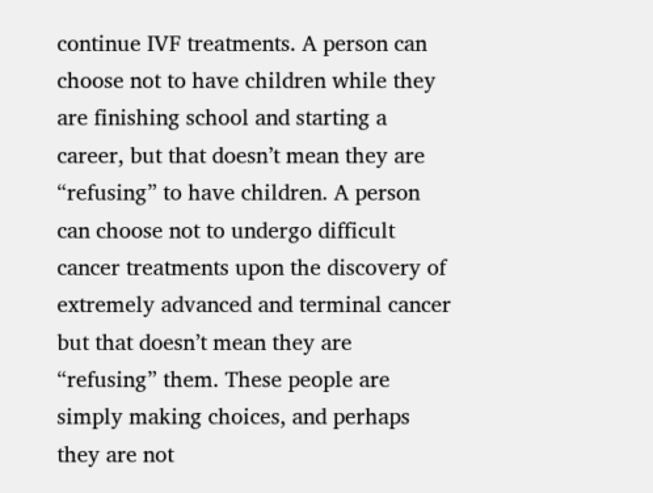continue IVF treatments. A person can choose not to have children while they are finishing school and starting a career, but that doesn’t mean they are “refusing” to have children. A person can choose not to undergo difficult cancer treatments upon the discovery of extremely advanced and terminal cancer but that doesn’t mean they are “refusing” them. These people are simply making choices, and perhaps they are not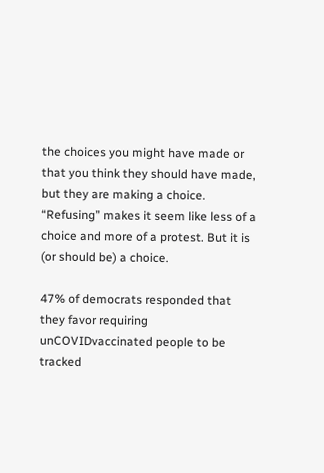the choices you might have made or that you think they should have made, but they are making a choice. “Refusing” makes it seem like less of a choice and more of a protest. But it is (or should be) a choice.

47% of democrats responded that they favor requiring unCOVIDvaccinated people to be tracked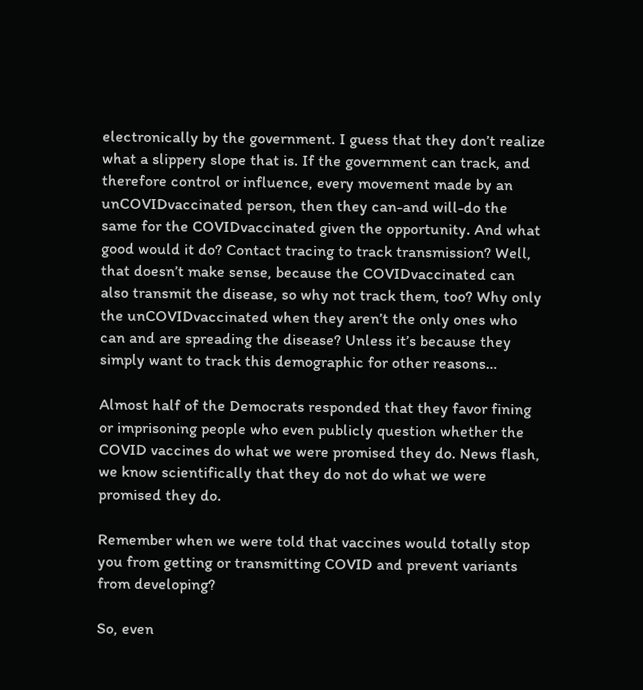electronically by the government. I guess that they don’t realize what a slippery slope that is. If the government can track, and therefore control or influence, every movement made by an unCOVIDvaccinated person, then they can-and will-do the same for the COVIDvaccinated given the opportunity. And what good would it do? Contact tracing to track transmission? Well, that doesn’t make sense, because the COVIDvaccinated can also transmit the disease, so why not track them, too? Why only the unCOVIDvaccinated when they aren’t the only ones who can and are spreading the disease? Unless it’s because they simply want to track this demographic for other reasons…

Almost half of the Democrats responded that they favor fining or imprisoning people who even publicly question whether the COVID vaccines do what we were promised they do. News flash, we know scientifically that they do not do what we were promised they do.

Remember when we were told that vaccines would totally stop you from getting or transmitting COVID and prevent variants from developing?

So, even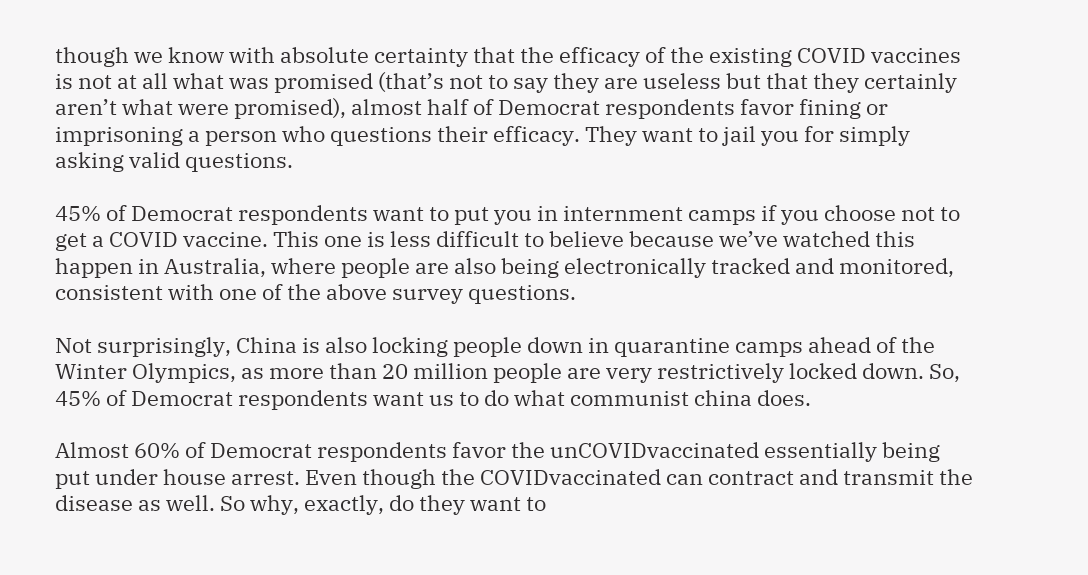though we know with absolute certainty that the efficacy of the existing COVID vaccines is not at all what was promised (that’s not to say they are useless but that they certainly aren’t what were promised), almost half of Democrat respondents favor fining or imprisoning a person who questions their efficacy. They want to jail you for simply asking valid questions.

45% of Democrat respondents want to put you in internment camps if you choose not to get a COVID vaccine. This one is less difficult to believe because we’ve watched this happen in Australia, where people are also being electronically tracked and monitored, consistent with one of the above survey questions.

Not surprisingly, China is also locking people down in quarantine camps ahead of the Winter Olympics, as more than 20 million people are very restrictively locked down. So, 45% of Democrat respondents want us to do what communist china does.

Almost 60% of Democrat respondents favor the unCOVIDvaccinated essentially being put under house arrest. Even though the COVIDvaccinated can contract and transmit the disease as well. So why, exactly, do they want to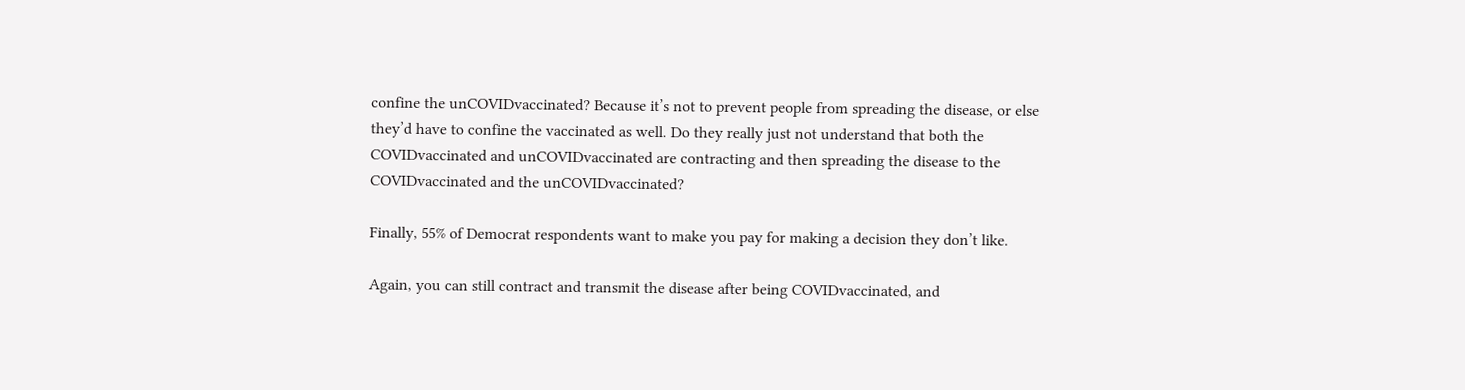confine the unCOVIDvaccinated? Because it’s not to prevent people from spreading the disease, or else they’d have to confine the vaccinated as well. Do they really just not understand that both the COVIDvaccinated and unCOVIDvaccinated are contracting and then spreading the disease to the COVIDvaccinated and the unCOVIDvaccinated?

Finally, 55% of Democrat respondents want to make you pay for making a decision they don’t like.

Again, you can still contract and transmit the disease after being COVIDvaccinated, and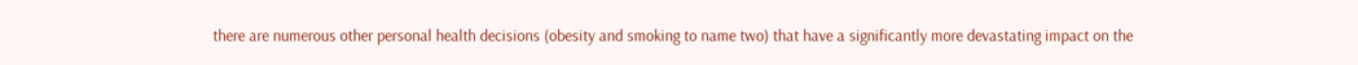there are numerous other personal health decisions (obesity and smoking to name two) that have a significantly more devastating impact on the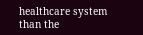healthcare system than the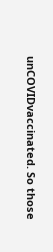unCOVIDvaccinated. So those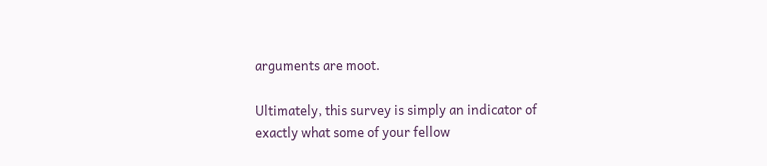arguments are moot.

Ultimately, this survey is simply an indicator of exactly what some of your fellow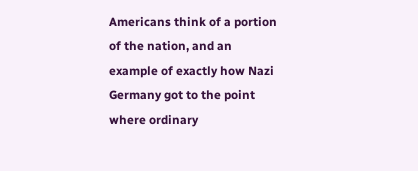Americans think of a portion of the nation, and an example of exactly how Nazi Germany got to the point where ordinary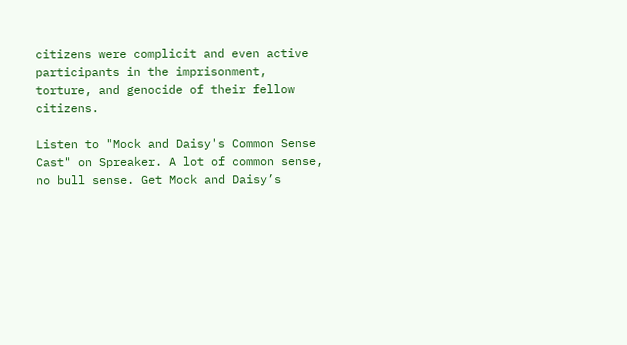citizens were complicit and even active participants in the imprisonment, torture, and genocide of their fellow citizens.

Listen to "Mock and Daisy's Common Sense Cast" on Spreaker. A lot of common sense, no bull sense. Get Mock and Daisy’s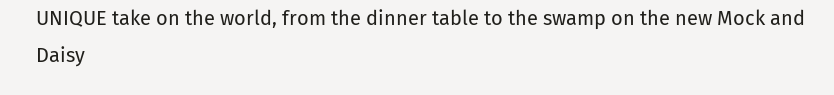UNIQUE take on the world, from the dinner table to the swamp on the new Mock and Daisy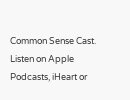Common Sense Cast. Listen on Apple Podcasts, iHeart or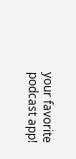your favorite podcast app!